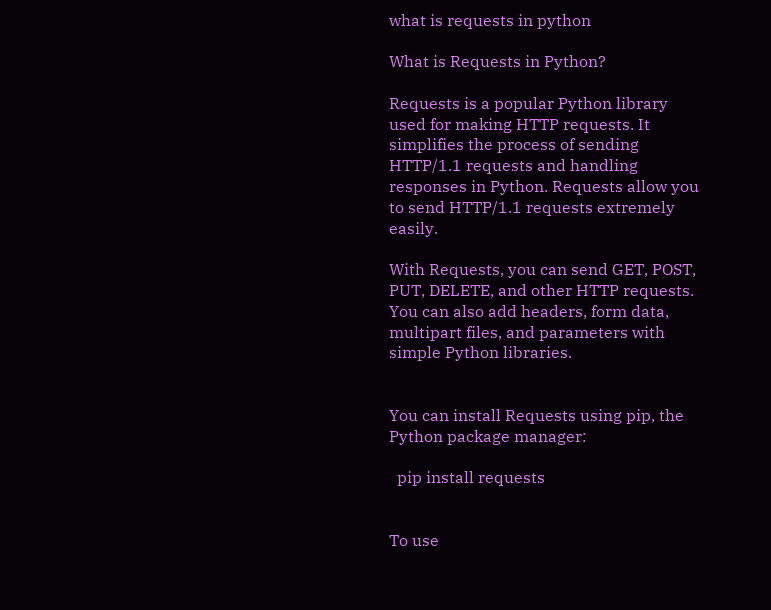what is requests in python

What is Requests in Python?

Requests is a popular Python library used for making HTTP requests. It simplifies the process of sending HTTP/1.1 requests and handling responses in Python. Requests allow you to send HTTP/1.1 requests extremely easily.

With Requests, you can send GET, POST, PUT, DELETE, and other HTTP requests. You can also add headers, form data, multipart files, and parameters with simple Python libraries.


You can install Requests using pip, the Python package manager:

  pip install requests


To use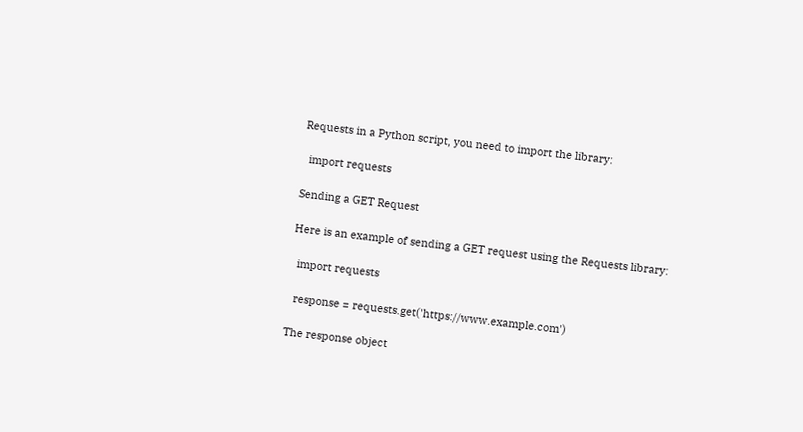Requests in a Python script, you need to import the library:

  import requests

Sending a GET Request

Here is an example of sending a GET request using the Requests library:

  import requests

  response = requests.get('https://www.example.com')

The response object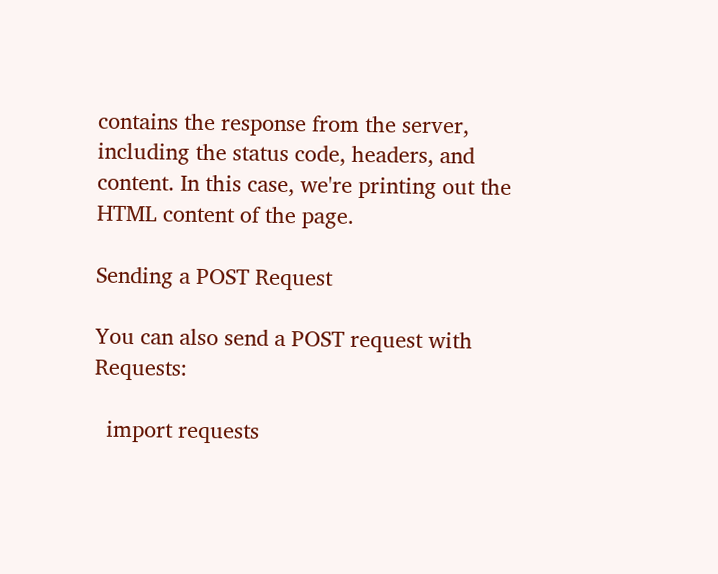contains the response from the server, including the status code, headers, and content. In this case, we're printing out the HTML content of the page.

Sending a POST Request

You can also send a POST request with Requests:

  import requests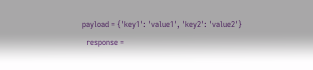payload = {'key1': 'value1', 'key2': 'value2'}
  response =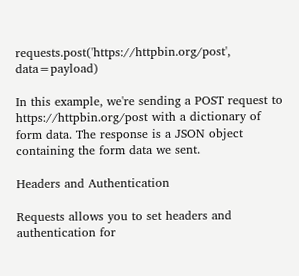requests.post('https://httpbin.org/post', data=payload)

In this example, we're sending a POST request to https://httpbin.org/post with a dictionary of form data. The response is a JSON object containing the form data we sent.

Headers and Authentication

Requests allows you to set headers and authentication for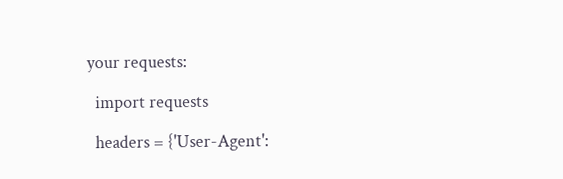your requests:

  import requests

  headers = {'User-Agent':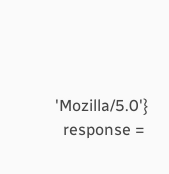'Mozilla/5.0'}
  response =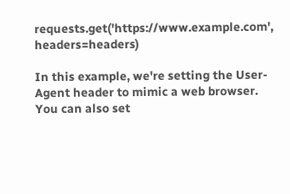requests.get('https://www.example.com', headers=headers)

In this example, we're setting the User-Agent header to mimic a web browser. You can also set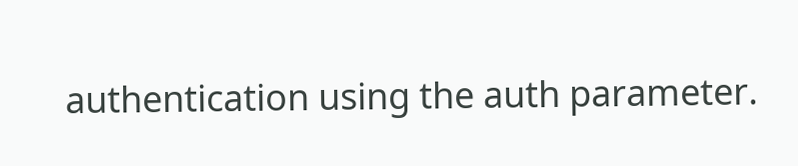authentication using the auth parameter.